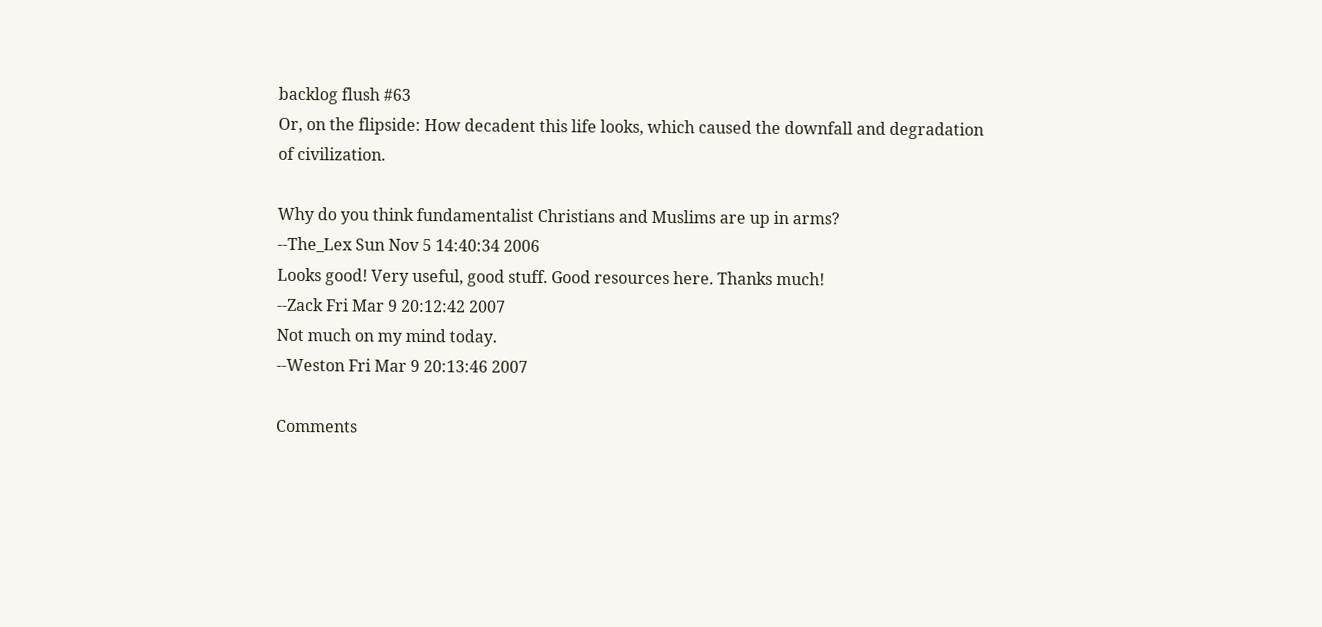backlog flush #63
Or, on the flipside: How decadent this life looks, which caused the downfall and degradation of civilization.

Why do you think fundamentalist Christians and Muslims are up in arms?
--The_Lex Sun Nov 5 14:40:34 2006
Looks good! Very useful, good stuff. Good resources here. Thanks much!
--Zack Fri Mar 9 20:12:42 2007
Not much on my mind today.
--Weston Fri Mar 9 20:13:46 2007

Comments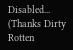Disabled... (Thanks Dirty Rotten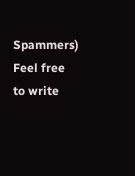Spammers)
Feel free to write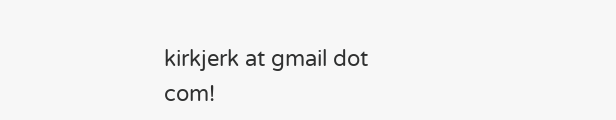kirkjerk at gmail dot com!